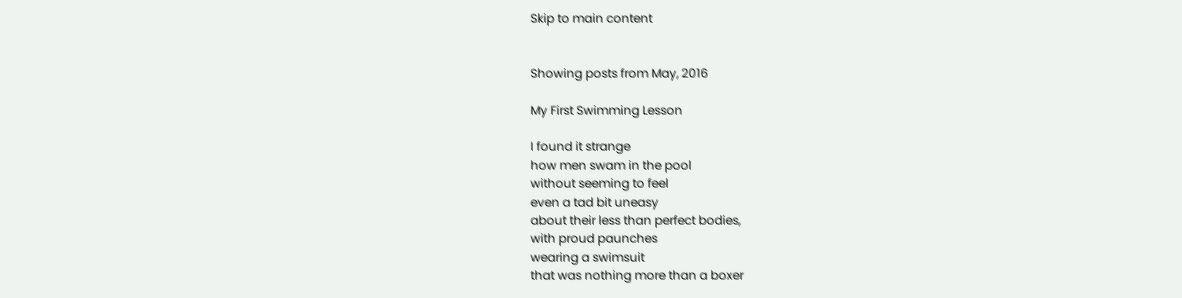Skip to main content


Showing posts from May, 2016

My First Swimming Lesson

I found it strange
how men swam in the pool
without seeming to feel
even a tad bit uneasy
about their less than perfect bodies,
with proud paunches
wearing a swimsuit
that was nothing more than a boxer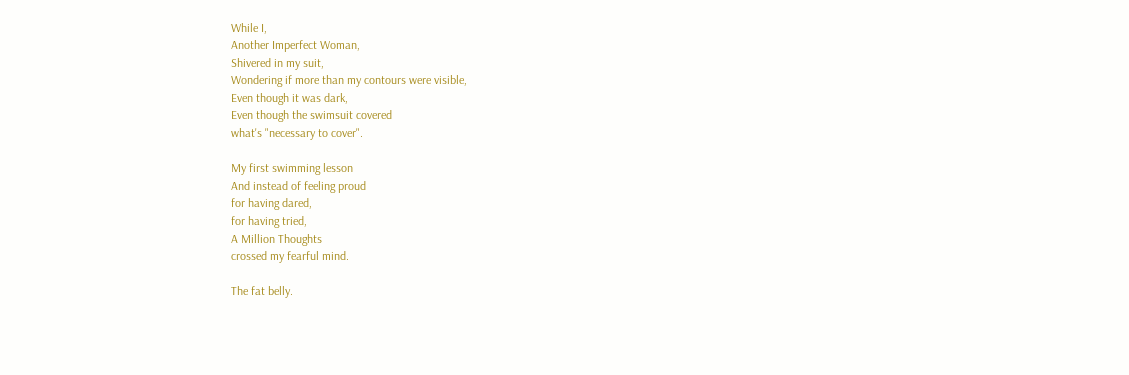While I,
Another Imperfect Woman,
Shivered in my suit,
Wondering if more than my contours were visible,
Even though it was dark,
Even though the swimsuit covered
what's "necessary to cover".

My first swimming lesson
And instead of feeling proud
for having dared,
for having tried,
A Million Thoughts
crossed my fearful mind.

The fat belly.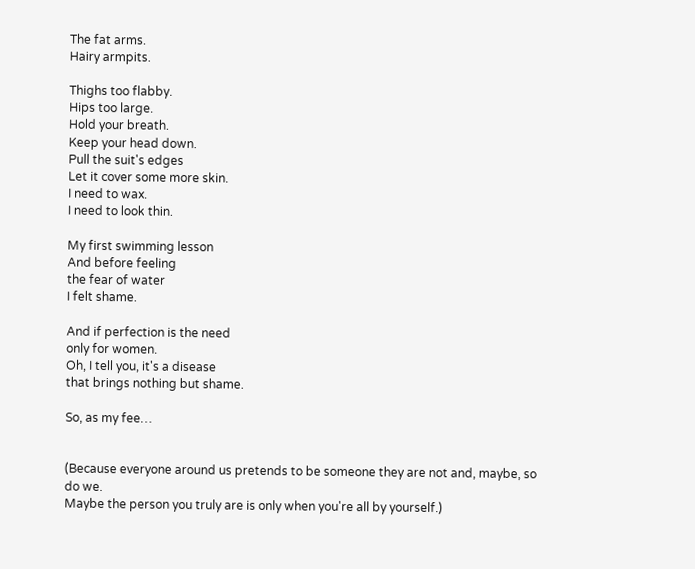The fat arms.
Hairy armpits.

Thighs too flabby.
Hips too large.
Hold your breath.
Keep your head down.
Pull the suit's edges
Let it cover some more skin.
I need to wax.
I need to look thin.

My first swimming lesson
And before feeling
the fear of water
I felt shame.

And if perfection is the need
only for women.
Oh, I tell you, it's a disease
that brings nothing but shame.

So, as my fee…


(Because everyone around us pretends to be someone they are not and, maybe, so do we.
Maybe the person you truly are is only when you're all by yourself.)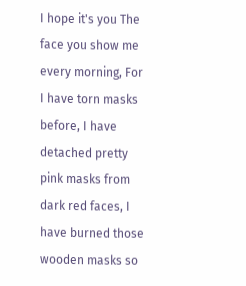I hope it's you The face you show me every morning, For I have torn masks before, I have detached pretty pink masks from dark red faces, I have burned those wooden masks so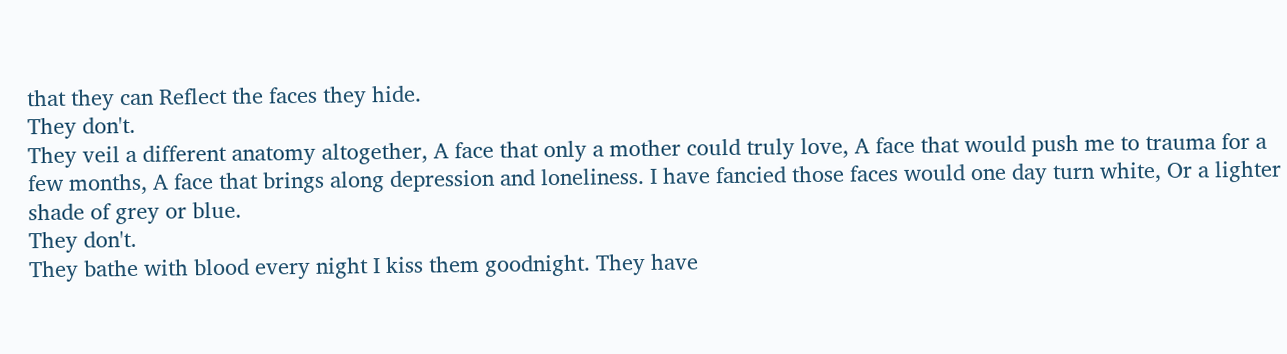that they can Reflect the faces they hide.
They don't.
They veil a different anatomy altogether, A face that only a mother could truly love, A face that would push me to trauma for a few months, A face that brings along depression and loneliness. I have fancied those faces would one day turn white, Or a lighter shade of grey or blue.
They don't.
They bathe with blood every night I kiss them goodnight. They have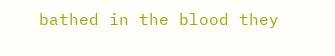bathed in the blood they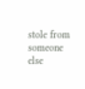stole from someone else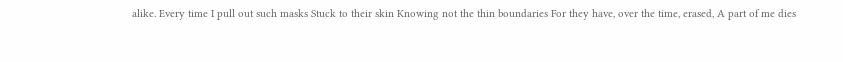alike. Every time I pull out such masks Stuck to their skin Knowing not the thin boundaries For they have, over the time, erased, A part of me dies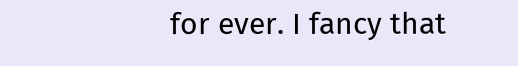for ever. I fancy that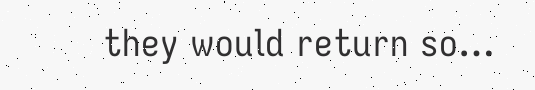they would return so…